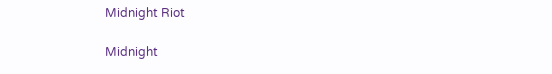Midnight Riot

Midnight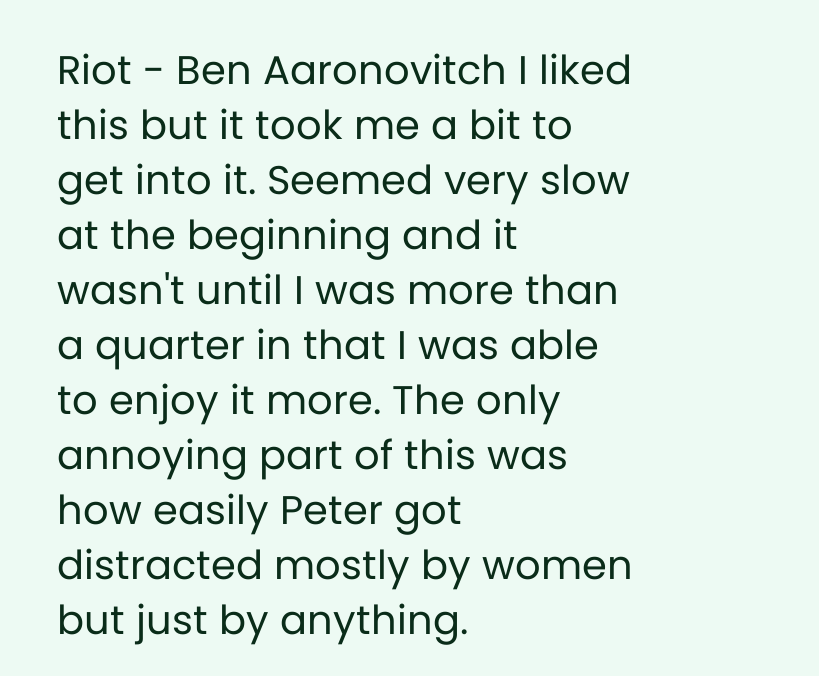Riot - Ben Aaronovitch I liked this but it took me a bit to get into it. Seemed very slow at the beginning and it wasn't until I was more than a quarter in that I was able to enjoy it more. The only annoying part of this was how easily Peter got distracted mostly by women but just by anything.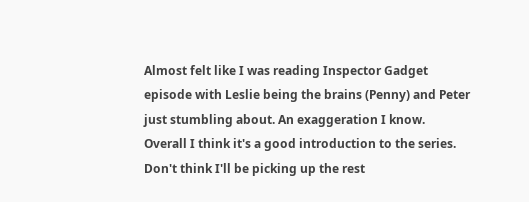Almost felt like I was reading Inspector Gadget episode with Leslie being the brains (Penny) and Peter just stumbling about. An exaggeration I know. Overall I think it's a good introduction to the series. Don't think I'll be picking up the rest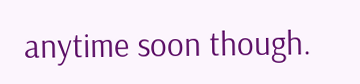anytime soon though.